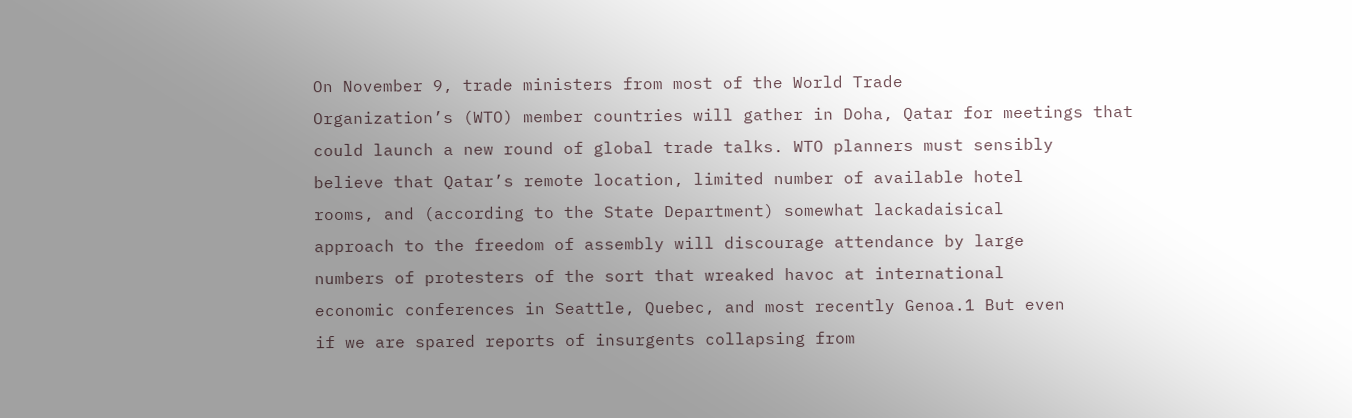On November 9, trade ministers from most of the World Trade
Organization’s (WTO) member countries will gather in Doha, Qatar for meetings that
could launch a new round of global trade talks. WTO planners must sensibly
believe that Qatar’s remote location, limited number of available hotel
rooms, and (according to the State Department) somewhat lackadaisical
approach to the freedom of assembly will discourage attendance by large
numbers of protesters of the sort that wreaked havoc at international
economic conferences in Seattle, Quebec, and most recently Genoa.1 But even
if we are spared reports of insurgents collapsing from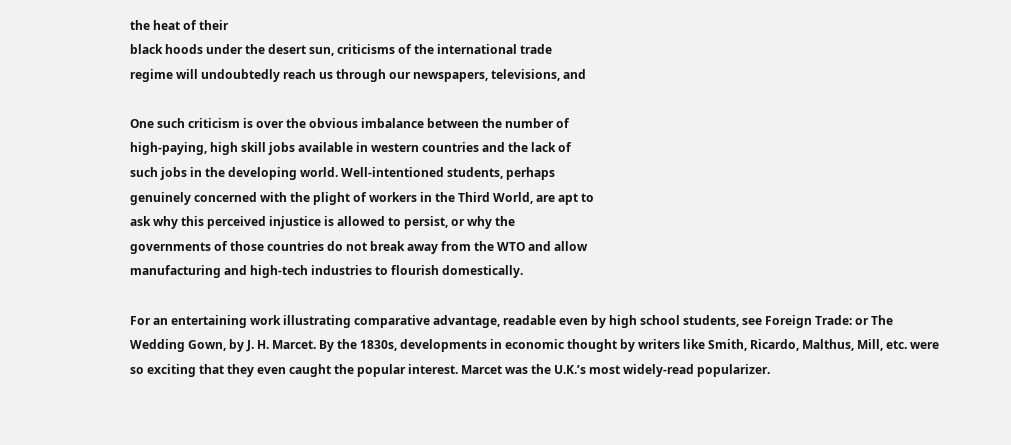the heat of their
black hoods under the desert sun, criticisms of the international trade
regime will undoubtedly reach us through our newspapers, televisions, and

One such criticism is over the obvious imbalance between the number of
high-paying, high skill jobs available in western countries and the lack of
such jobs in the developing world. Well-intentioned students, perhaps
genuinely concerned with the plight of workers in the Third World, are apt to
ask why this perceived injustice is allowed to persist, or why the
governments of those countries do not break away from the WTO and allow
manufacturing and high-tech industries to flourish domestically.

For an entertaining work illustrating comparative advantage, readable even by high school students, see Foreign Trade: or The Wedding Gown, by J. H. Marcet. By the 1830s, developments in economic thought by writers like Smith, Ricardo, Malthus, Mill, etc. were so exciting that they even caught the popular interest. Marcet was the U.K.’s most widely-read popularizer.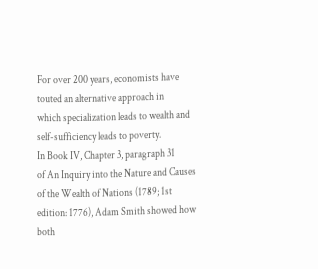For over 200 years, economists have touted an alternative approach in
which specialization leads to wealth and self-sufficiency leads to poverty.
In Book IV, Chapter 3, paragraph 31
of An Inquiry into the Nature and Causes of the Wealth of Nations (1789; 1st edition: 1776), Adam Smith showed how both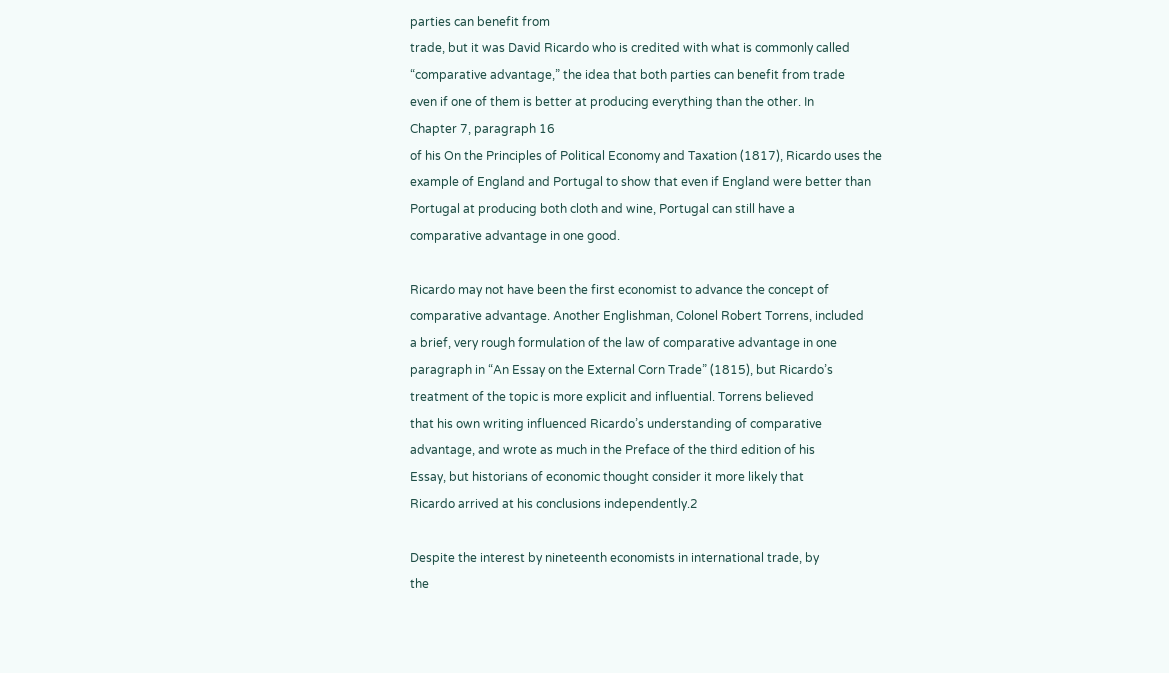parties can benefit from
trade, but it was David Ricardo who is credited with what is commonly called
“comparative advantage,” the idea that both parties can benefit from trade
even if one of them is better at producing everything than the other. In
Chapter 7, paragraph 16
of his On the Principles of Political Economy and Taxation (1817), Ricardo uses the
example of England and Portugal to show that even if England were better than
Portugal at producing both cloth and wine, Portugal can still have a
comparative advantage in one good.

Ricardo may not have been the first economist to advance the concept of
comparative advantage. Another Englishman, Colonel Robert Torrens, included
a brief, very rough formulation of the law of comparative advantage in one
paragraph in “An Essay on the External Corn Trade” (1815), but Ricardo’s
treatment of the topic is more explicit and influential. Torrens believed
that his own writing influenced Ricardo’s understanding of comparative
advantage, and wrote as much in the Preface of the third edition of his
Essay, but historians of economic thought consider it more likely that
Ricardo arrived at his conclusions independently.2

Despite the interest by nineteenth economists in international trade, by
the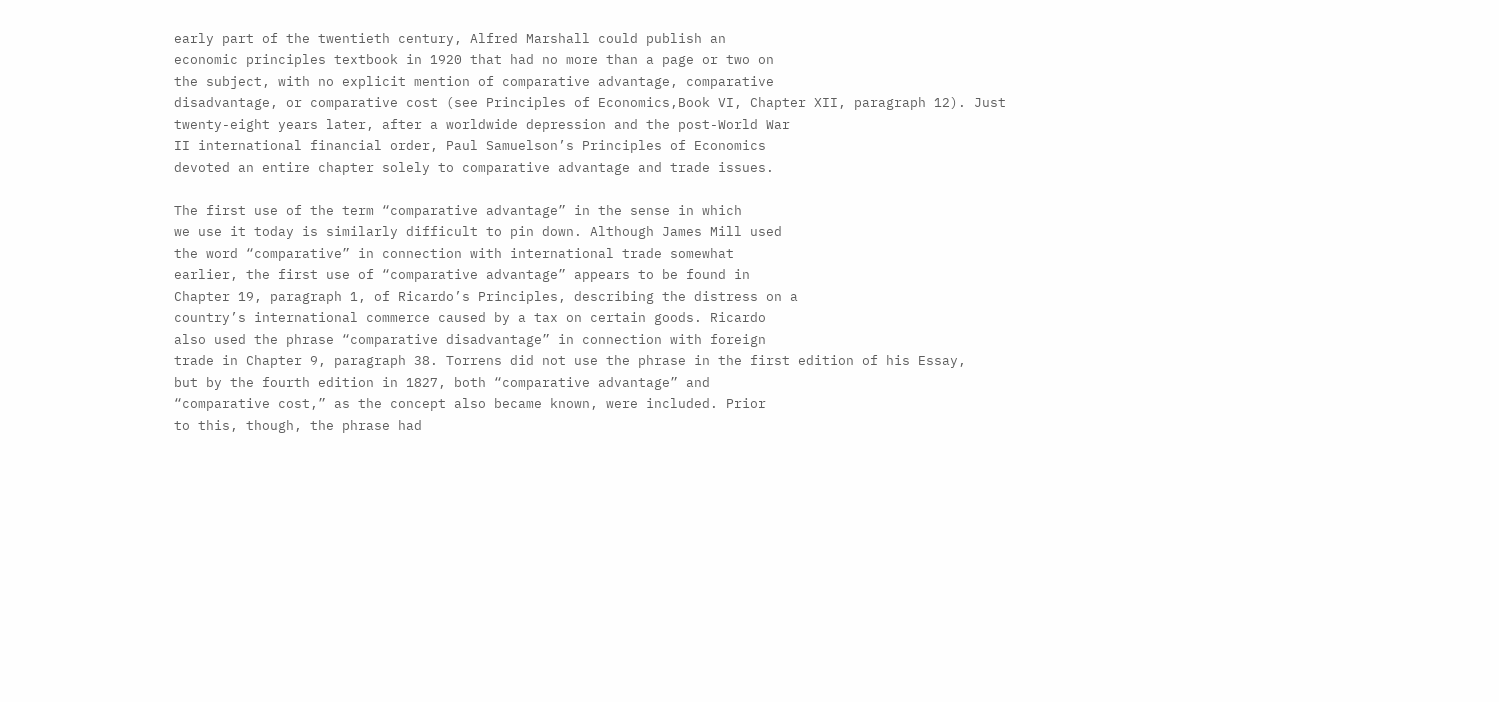early part of the twentieth century, Alfred Marshall could publish an
economic principles textbook in 1920 that had no more than a page or two on
the subject, with no explicit mention of comparative advantage, comparative
disadvantage, or comparative cost (see Principles of Economics,Book VI, Chapter XII, paragraph 12). Just
twenty-eight years later, after a worldwide depression and the post-World War
II international financial order, Paul Samuelson’s Principles of Economics
devoted an entire chapter solely to comparative advantage and trade issues.

The first use of the term “comparative advantage” in the sense in which
we use it today is similarly difficult to pin down. Although James Mill used
the word “comparative” in connection with international trade somewhat
earlier, the first use of “comparative advantage” appears to be found in
Chapter 19, paragraph 1, of Ricardo’s Principles, describing the distress on a
country’s international commerce caused by a tax on certain goods. Ricardo
also used the phrase “comparative disadvantage” in connection with foreign
trade in Chapter 9, paragraph 38. Torrens did not use the phrase in the first edition of his Essay,
but by the fourth edition in 1827, both “comparative advantage” and
“comparative cost,” as the concept also became known, were included. Prior
to this, though, the phrase had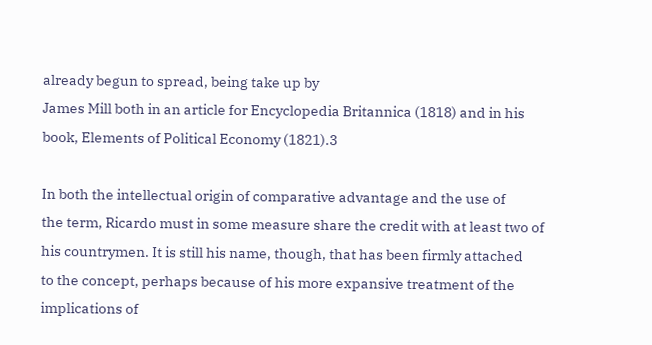already begun to spread, being take up by
James Mill both in an article for Encyclopedia Britannica (1818) and in his
book, Elements of Political Economy (1821).3

In both the intellectual origin of comparative advantage and the use of
the term, Ricardo must in some measure share the credit with at least two of
his countrymen. It is still his name, though, that has been firmly attached
to the concept, perhaps because of his more expansive treatment of the
implications of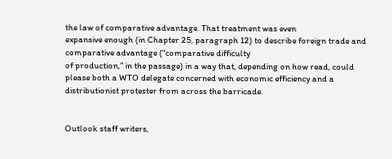the law of comparative advantage. That treatment was even
expansive enough (in Chapter 25, paragraph 12) to describe foreign trade and comparative advantage (“comparative difficulty
of production,” in the passage) in a way that, depending on how read, could
please both a WTO delegate concerned with economic efficiency and a
distributionist protester from across the barricade.


Outlook staff writers,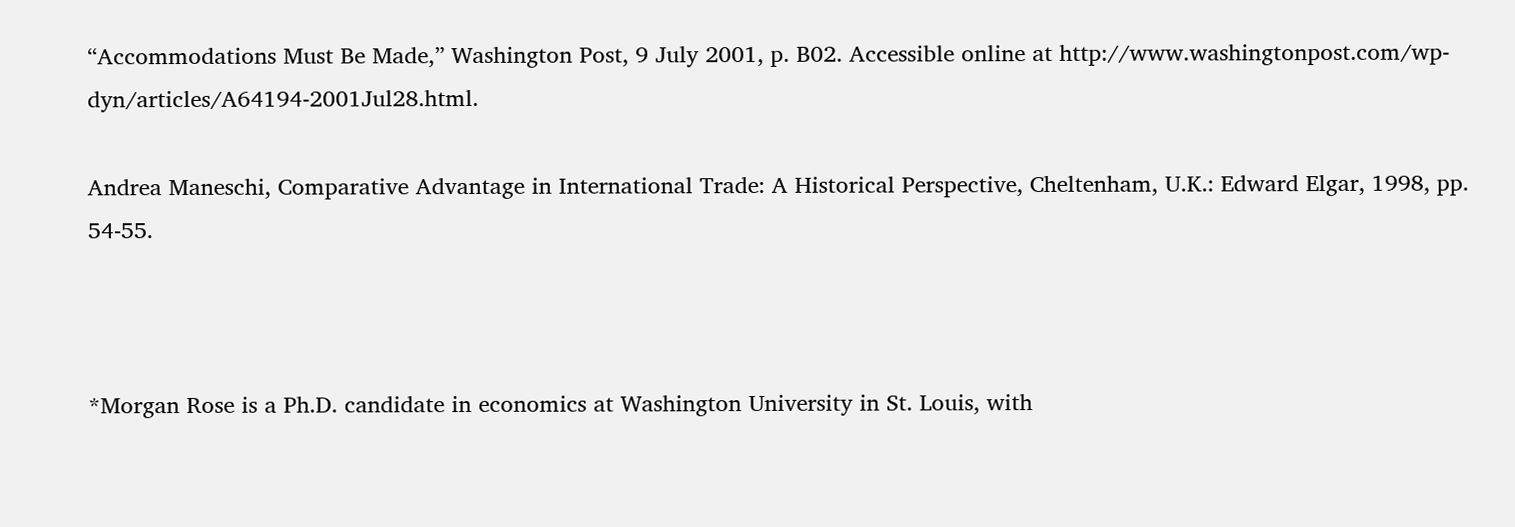“Accommodations Must Be Made,” Washington Post, 9 July 2001, p. B02. Accessible online at http://www.washingtonpost.com/wp-dyn/articles/A64194-2001Jul28.html.

Andrea Maneschi, Comparative Advantage in International Trade: A Historical Perspective, Cheltenham, U.K.: Edward Elgar, 1998, pp. 54-55.



*Morgan Rose is a Ph.D. candidate in economics at Washington University in St. Louis, with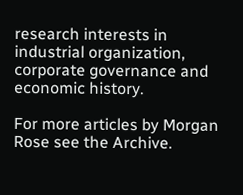research interests in industrial organization, corporate governance and economic history.

For more articles by Morgan Rose see the Archive.